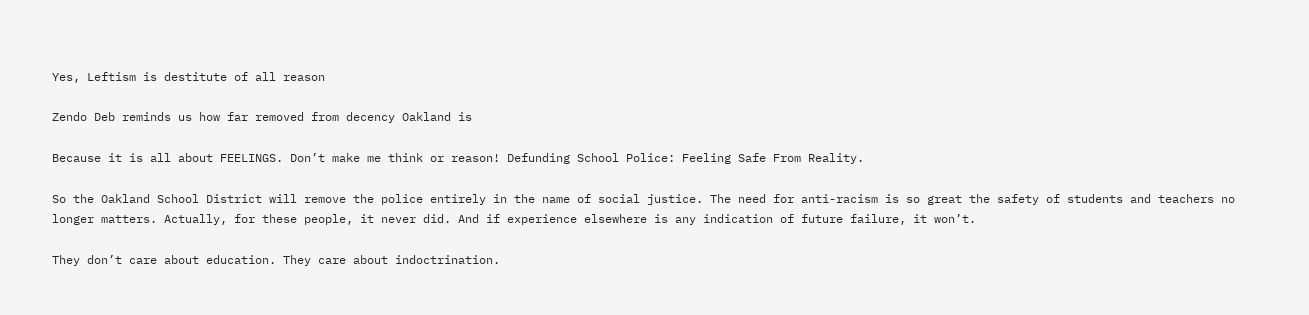Yes, Leftism is destitute of all reason

Zendo Deb reminds us how far removed from decency Oakland is

Because it is all about FEELINGS. Don’t make me think or reason! Defunding School Police: Feeling Safe From Reality.

So the Oakland School District will remove the police entirely in the name of social justice. The need for anti-racism is so great the safety of students and teachers no longer matters. Actually, for these people, it never did. And if experience elsewhere is any indication of future failure, it won’t.

They don’t care about education. They care about indoctrination.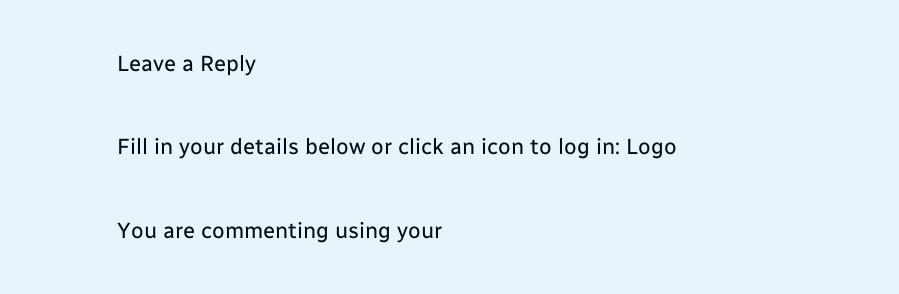Leave a Reply

Fill in your details below or click an icon to log in: Logo

You are commenting using your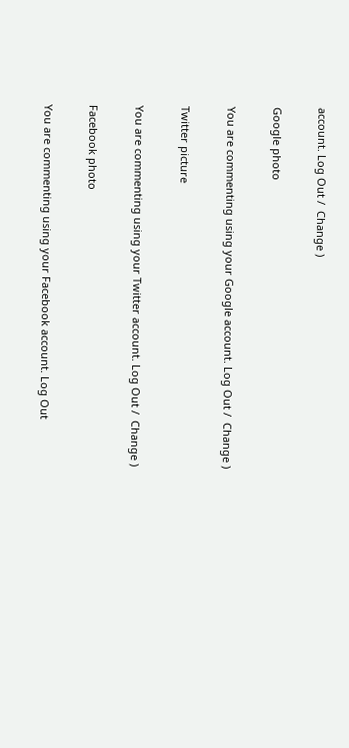account. Log Out /  Change )

Google photo

You are commenting using your Google account. Log Out /  Change )

Twitter picture

You are commenting using your Twitter account. Log Out /  Change )

Facebook photo

You are commenting using your Facebook account. Log Out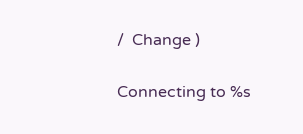/  Change )

Connecting to %s